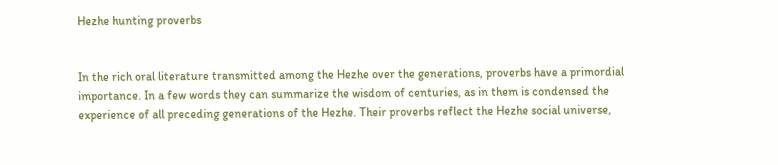Hezhe hunting proverbs


In the rich oral literature transmitted among the Hezhe over the generations, proverbs have a primordial importance. In a few words they can summarize the wisdom of centuries, as in them is condensed the experience of all preceding generations of the Hezhe. Their proverbs reflect the Hezhe social universe,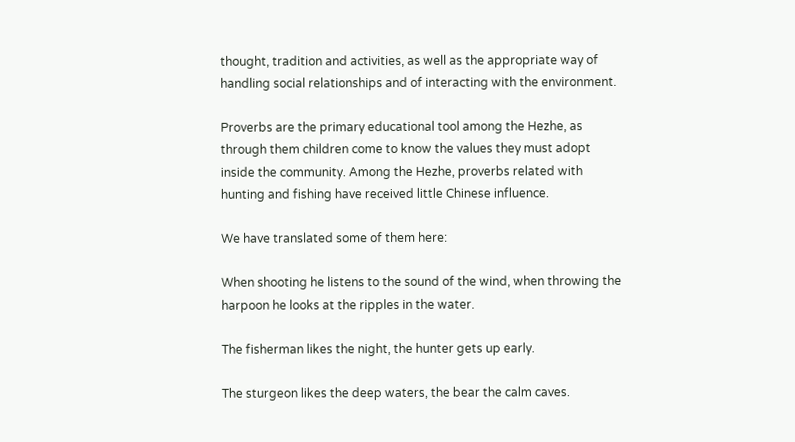thought, tradition and activities, as well as the appropriate way of handling social relationships and of interacting with the environment.

Proverbs are the primary educational tool among the Hezhe, as through them children come to know the values they must adopt inside the community. Among the Hezhe, proverbs related with hunting and fishing have received little Chinese influence.

We have translated some of them here:

When shooting he listens to the sound of the wind, when throwing the harpoon he looks at the ripples in the water.

The fisherman likes the night, the hunter gets up early.

The sturgeon likes the deep waters, the bear the calm caves.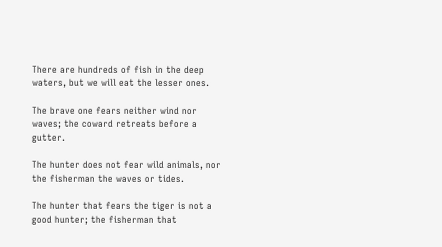There are hundreds of fish in the deep waters, but we will eat the lesser ones.

The brave one fears neither wind nor waves; the coward retreats before a gutter.

The hunter does not fear wild animals, nor the fisherman the waves or tides.

The hunter that fears the tiger is not a good hunter; the fisherman that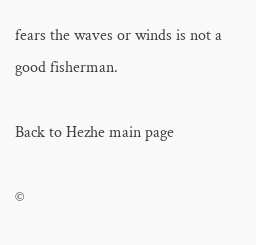fears the waves or winds is not a good fisherman.

Back to Hezhe main page

©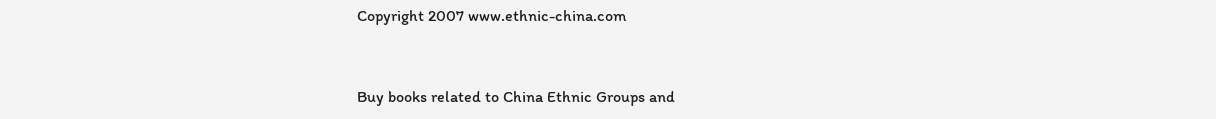Copyright 2007 www.ethnic-china.com


Buy books related to China Ethnic Groups and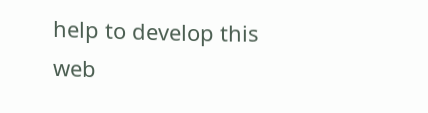help to develop this web